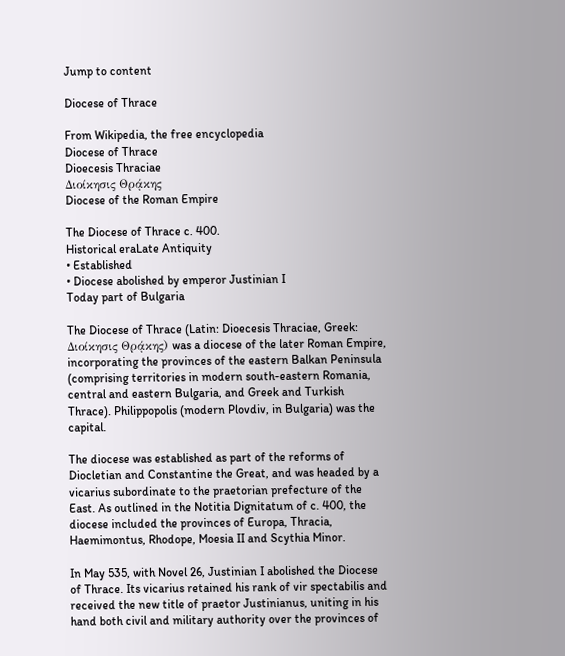Jump to content

Diocese of Thrace

From Wikipedia, the free encyclopedia
Diocese of Thrace
Dioecesis Thraciae
Διοίκησις Θρᾴκης
Diocese of the Roman Empire

The Diocese of Thrace c. 400.
Historical eraLate Antiquity
• Established
• Diocese abolished by emperor Justinian I
Today part of Bulgaria

The Diocese of Thrace (Latin: Dioecesis Thraciae, Greek: Διοίκησις Θρᾴκης) was a diocese of the later Roman Empire, incorporating the provinces of the eastern Balkan Peninsula (comprising territories in modern south-eastern Romania, central and eastern Bulgaria, and Greek and Turkish Thrace). Philippopolis (modern Plovdiv, in Bulgaria) was the capital.

The diocese was established as part of the reforms of Diocletian and Constantine the Great, and was headed by a vicarius subordinate to the praetorian prefecture of the East. As outlined in the Notitia Dignitatum of c. 400, the diocese included the provinces of Europa, Thracia, Haemimontus, Rhodope, Moesia II and Scythia Minor.

In May 535, with Novel 26, Justinian I abolished the Diocese of Thrace. Its vicarius retained his rank of vir spectabilis and received the new title of praetor Justinianus, uniting in his hand both civil and military authority over the provinces of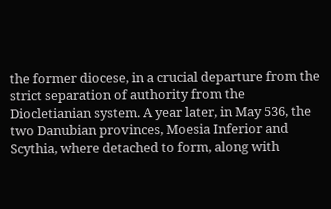the former diocese, in a crucial departure from the strict separation of authority from the Diocletianian system. A year later, in May 536, the two Danubian provinces, Moesia Inferior and Scythia, where detached to form, along with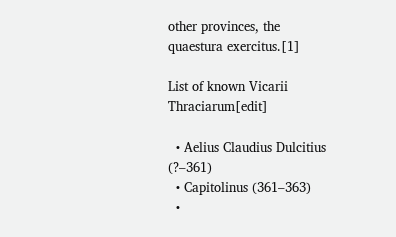other provinces, the quaestura exercitus.[1]

List of known Vicarii Thraciarum[edit]

  • Aelius Claudius Dulcitius (?–361)
  • Capitolinus (361–363)
  •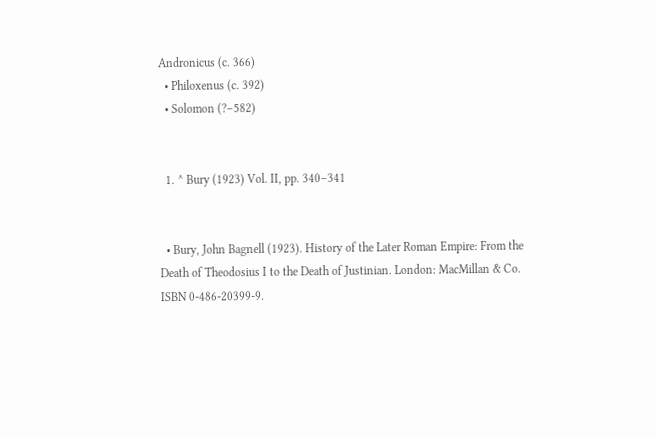Andronicus (c. 366)
  • Philoxenus (c. 392)
  • Solomon (?–582)


  1. ^ Bury (1923) Vol. II, pp. 340–341


  • Bury, John Bagnell (1923). History of the Later Roman Empire: From the Death of Theodosius I to the Death of Justinian. London: MacMillan & Co. ISBN 0-486-20399-9.